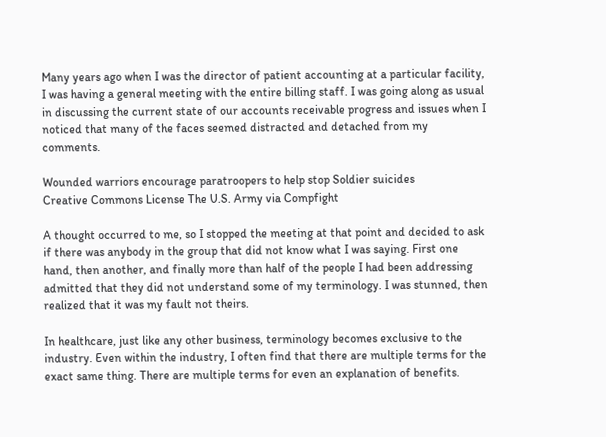Many years ago when I was the director of patient accounting at a particular facility, I was having a general meeting with the entire billing staff. I was going along as usual in discussing the current state of our accounts receivable progress and issues when I noticed that many of the faces seemed distracted and detached from my comments.

Wounded warriors encourage paratroopers to help stop Soldier suicides
Creative Commons License The U.S. Army via Compfight

A thought occurred to me, so I stopped the meeting at that point and decided to ask if there was anybody in the group that did not know what I was saying. First one hand, then another, and finally more than half of the people I had been addressing admitted that they did not understand some of my terminology. I was stunned, then realized that it was my fault not theirs.

In healthcare, just like any other business, terminology becomes exclusive to the industry. Even within the industry, I often find that there are multiple terms for the exact same thing. There are multiple terms for even an explanation of benefits.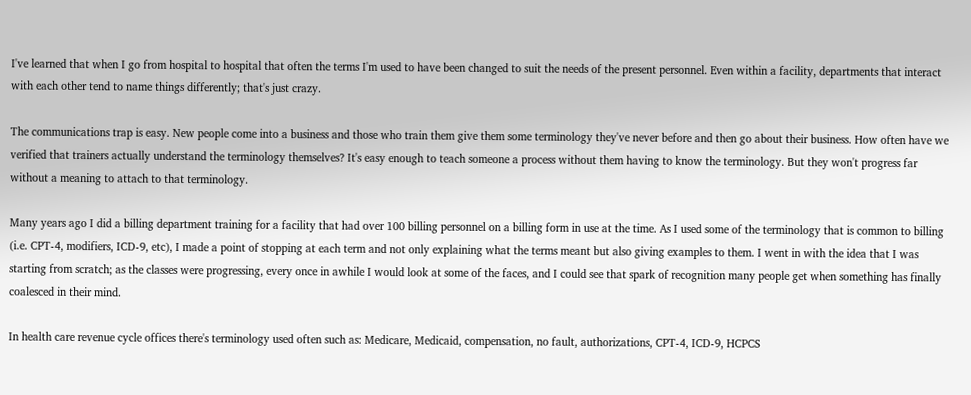I've learned that when I go from hospital to hospital that often the terms I'm used to have been changed to suit the needs of the present personnel. Even within a facility, departments that interact with each other tend to name things differently; that's just crazy.

The communications trap is easy. New people come into a business and those who train them give them some terminology they've never before and then go about their business. How often have we verified that trainers actually understand the terminology themselves? It's easy enough to teach someone a process without them having to know the terminology. But they won't progress far without a meaning to attach to that terminology.

Many years ago I did a billing department training for a facility that had over 100 billing personnel on a billing form in use at the time. As I used some of the terminology that is common to billing (i.e. CPT-4, modifiers, ICD-9, etc), I made a point of stopping at each term and not only explaining what the terms meant but also giving examples to them. I went in with the idea that I was starting from scratch; as the classes were progressing, every once in awhile I would look at some of the faces, and I could see that spark of recognition many people get when something has finally coalesced in their mind.

In health care revenue cycle offices there's terminology used often such as: Medicare, Medicaid, compensation, no fault, authorizations, CPT-4, ICD-9, HCPCS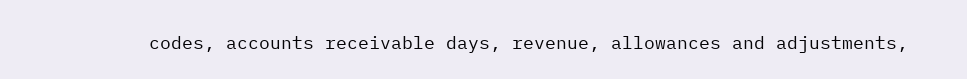codes, accounts receivable days, revenue, allowances and adjustments,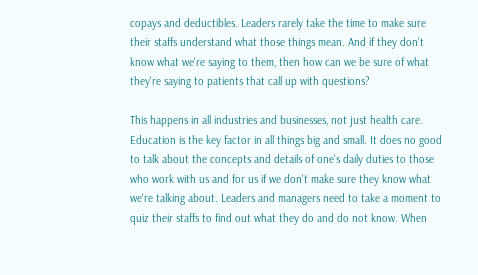copays and deductibles. Leaders rarely take the time to make sure their staffs understand what those things mean. And if they don't know what we're saying to them, then how can we be sure of what they're saying to patients that call up with questions?

This happens in all industries and businesses, not just health care. Education is the key factor in all things big and small. It does no good to talk about the concepts and details of one's daily duties to those who work with us and for us if we don't make sure they know what we're talking about. Leaders and managers need to take a moment to quiz their staffs to find out what they do and do not know. When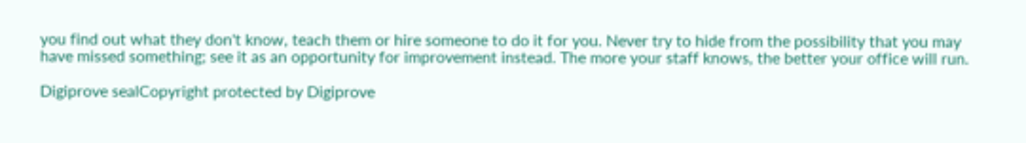you find out what they don't know, teach them or hire someone to do it for you. Never try to hide from the possibility that you may have missed something; see it as an opportunity for improvement instead. The more your staff knows, the better your office will run.

Digiprove sealCopyright protected by Digiprove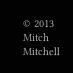© 2013 Mitch  Mitchell